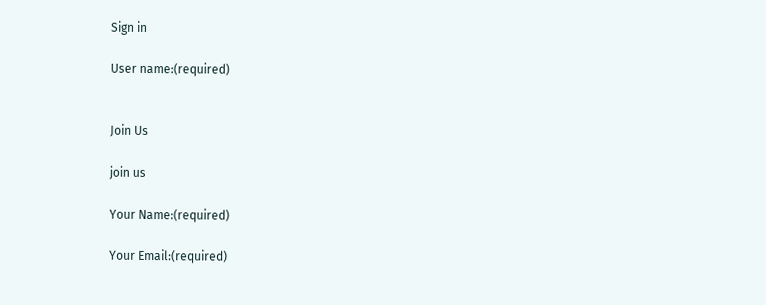Sign in

User name:(required)


Join Us

join us

Your Name:(required)

Your Email:(required)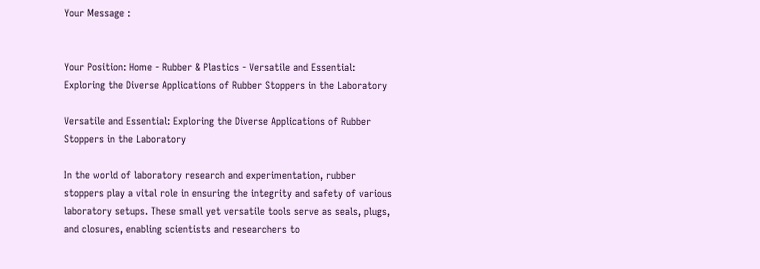Your Message :


Your Position: Home - Rubber & Plastics - Versatile and Essential: Exploring the Diverse Applications of Rubber Stoppers in the Laboratory

Versatile and Essential: Exploring the Diverse Applications of Rubber Stoppers in the Laboratory

In the world of laboratory research and experimentation, rubber stoppers play a vital role in ensuring the integrity and safety of various laboratory setups. These small yet versatile tools serve as seals, plugs, and closures, enabling scientists and researchers to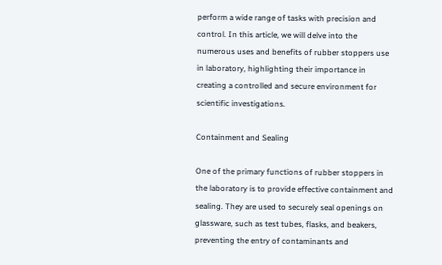perform a wide range of tasks with precision and control. In this article, we will delve into the numerous uses and benefits of rubber stoppers use in laboratory, highlighting their importance in creating a controlled and secure environment for scientific investigations.

Containment and Sealing

One of the primary functions of rubber stoppers in the laboratory is to provide effective containment and sealing. They are used to securely seal openings on glassware, such as test tubes, flasks, and beakers, preventing the entry of contaminants and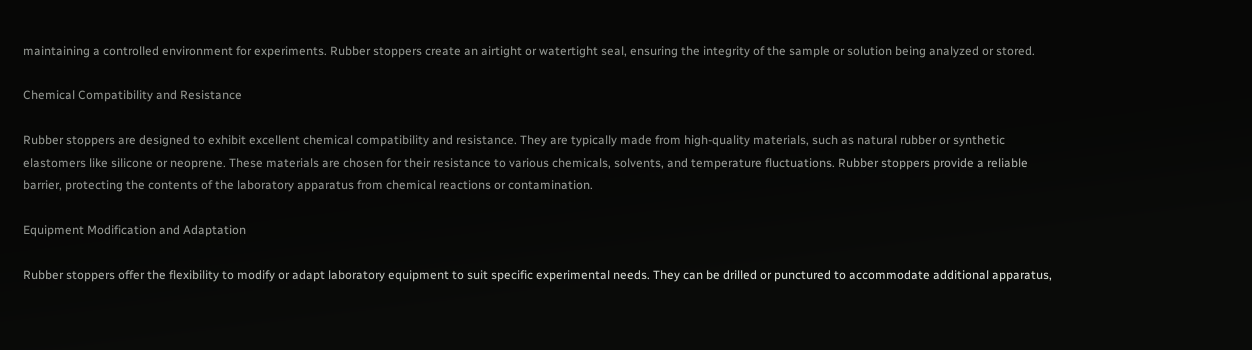maintaining a controlled environment for experiments. Rubber stoppers create an airtight or watertight seal, ensuring the integrity of the sample or solution being analyzed or stored.

Chemical Compatibility and Resistance

Rubber stoppers are designed to exhibit excellent chemical compatibility and resistance. They are typically made from high-quality materials, such as natural rubber or synthetic elastomers like silicone or neoprene. These materials are chosen for their resistance to various chemicals, solvents, and temperature fluctuations. Rubber stoppers provide a reliable barrier, protecting the contents of the laboratory apparatus from chemical reactions or contamination.

Equipment Modification and Adaptation

Rubber stoppers offer the flexibility to modify or adapt laboratory equipment to suit specific experimental needs. They can be drilled or punctured to accommodate additional apparatus,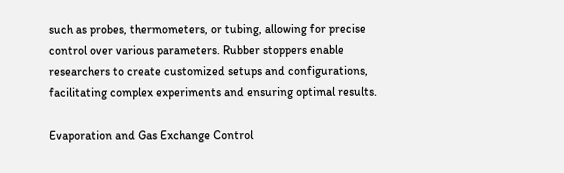such as probes, thermometers, or tubing, allowing for precise control over various parameters. Rubber stoppers enable researchers to create customized setups and configurations, facilitating complex experiments and ensuring optimal results.

Evaporation and Gas Exchange Control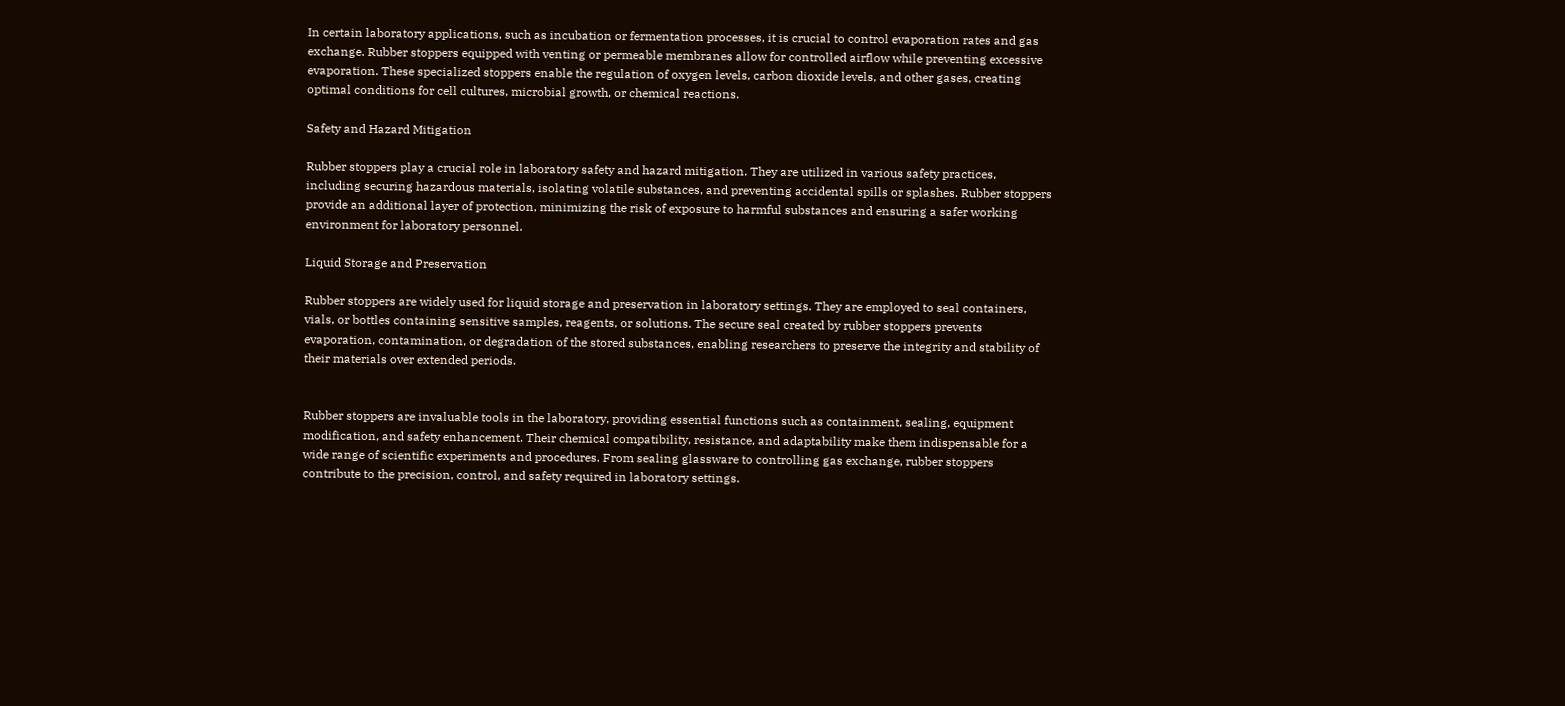In certain laboratory applications, such as incubation or fermentation processes, it is crucial to control evaporation rates and gas exchange. Rubber stoppers equipped with venting or permeable membranes allow for controlled airflow while preventing excessive evaporation. These specialized stoppers enable the regulation of oxygen levels, carbon dioxide levels, and other gases, creating optimal conditions for cell cultures, microbial growth, or chemical reactions.

Safety and Hazard Mitigation

Rubber stoppers play a crucial role in laboratory safety and hazard mitigation. They are utilized in various safety practices, including securing hazardous materials, isolating volatile substances, and preventing accidental spills or splashes. Rubber stoppers provide an additional layer of protection, minimizing the risk of exposure to harmful substances and ensuring a safer working environment for laboratory personnel.

Liquid Storage and Preservation

Rubber stoppers are widely used for liquid storage and preservation in laboratory settings. They are employed to seal containers, vials, or bottles containing sensitive samples, reagents, or solutions. The secure seal created by rubber stoppers prevents evaporation, contamination, or degradation of the stored substances, enabling researchers to preserve the integrity and stability of their materials over extended periods.


Rubber stoppers are invaluable tools in the laboratory, providing essential functions such as containment, sealing, equipment modification, and safety enhancement. Their chemical compatibility, resistance, and adaptability make them indispensable for a wide range of scientific experiments and procedures. From sealing glassware to controlling gas exchange, rubber stoppers contribute to the precision, control, and safety required in laboratory settings.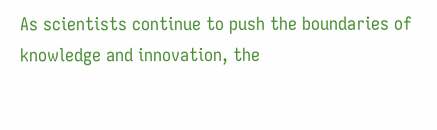As scientists continue to push the boundaries of knowledge and innovation, the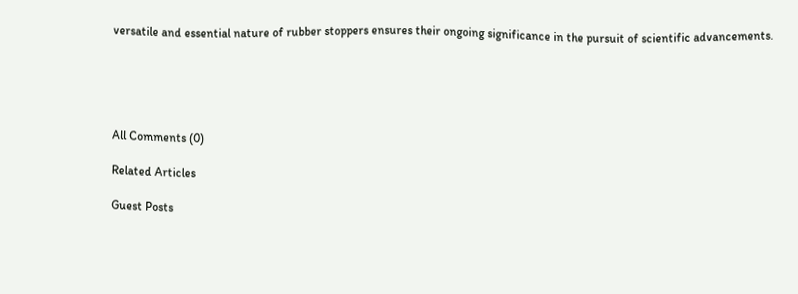versatile and essential nature of rubber stoppers ensures their ongoing significance in the pursuit of scientific advancements.





All Comments (0)

Related Articles

Guest Posts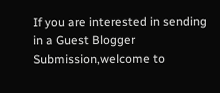If you are interested in sending in a Guest Blogger Submission,welcome to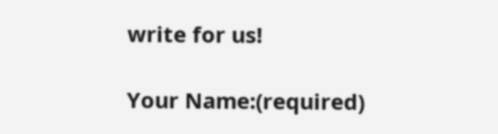write for us!

Your Name:(required)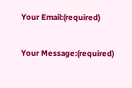Your Email:(required)


Your Message:(required)